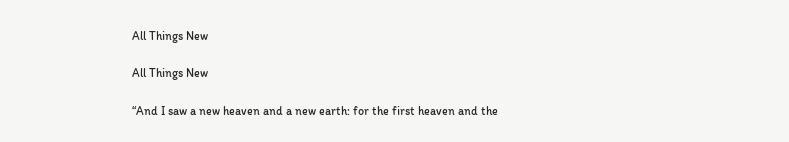All Things New

All Things New

“And I saw a new heaven and a new earth: for the first heaven and the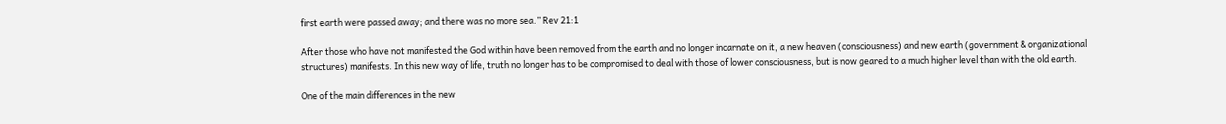first earth were passed away; and there was no more sea.” Rev 21:1

After those who have not manifested the God within have been removed from the earth and no longer incarnate on it, a new heaven (consciousness) and new earth (government & organizational structures) manifests. In this new way of life, truth no longer has to be compromised to deal with those of lower consciousness, but is now geared to a much higher level than with the old earth.

One of the main differences in the new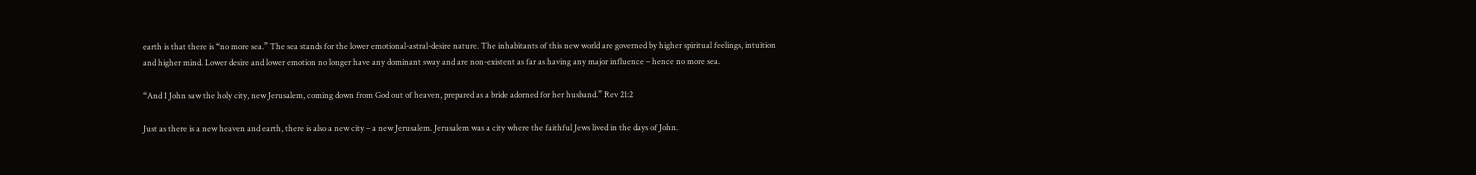earth is that there is “no more sea.” The sea stands for the lower emotional-astral-desire nature. The inhabitants of this new world are governed by higher spiritual feelings, intuition and higher mind. Lower desire and lower emotion no longer have any dominant sway and are non-existent as far as having any major influence – hence no more sea.

“And I John saw the holy city, new Jerusalem, coming down from God out of heaven, prepared as a bride adorned for her husband.” Rev 21:2

Just as there is a new heaven and earth, there is also a new city – a new Jerusalem. Jerusalem was a city where the faithful Jews lived in the days of John.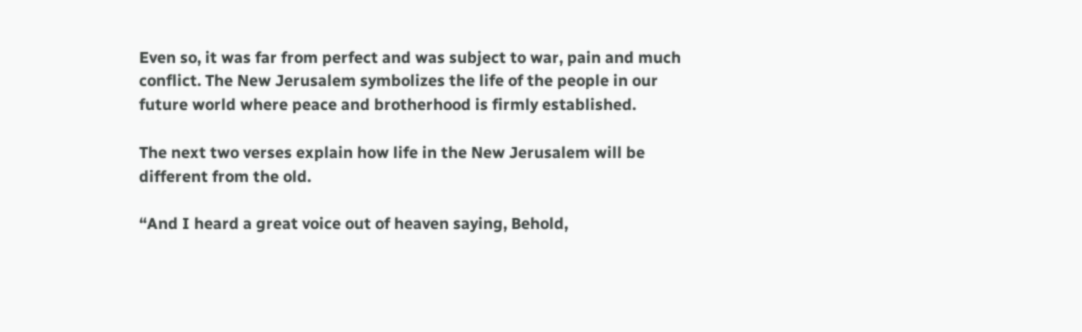Even so, it was far from perfect and was subject to war, pain and much conflict. The New Jerusalem symbolizes the life of the people in our future world where peace and brotherhood is firmly established.

The next two verses explain how life in the New Jerusalem will be different from the old.

“And I heard a great voice out of heaven saying, Behold,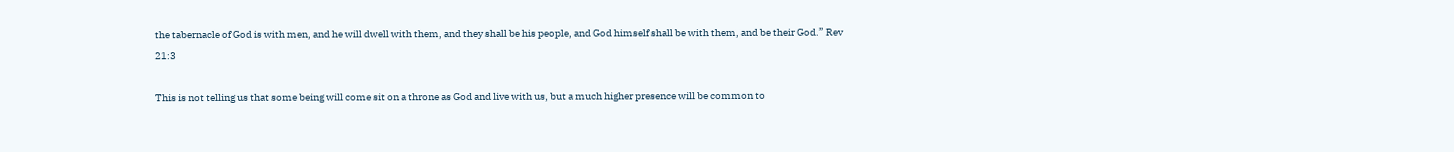the tabernacle of God is with men, and he will dwell with them, and they shall be his people, and God himself shall be with them, and be their God.” Rev 21:3

This is not telling us that some being will come sit on a throne as God and live with us, but a much higher presence will be common to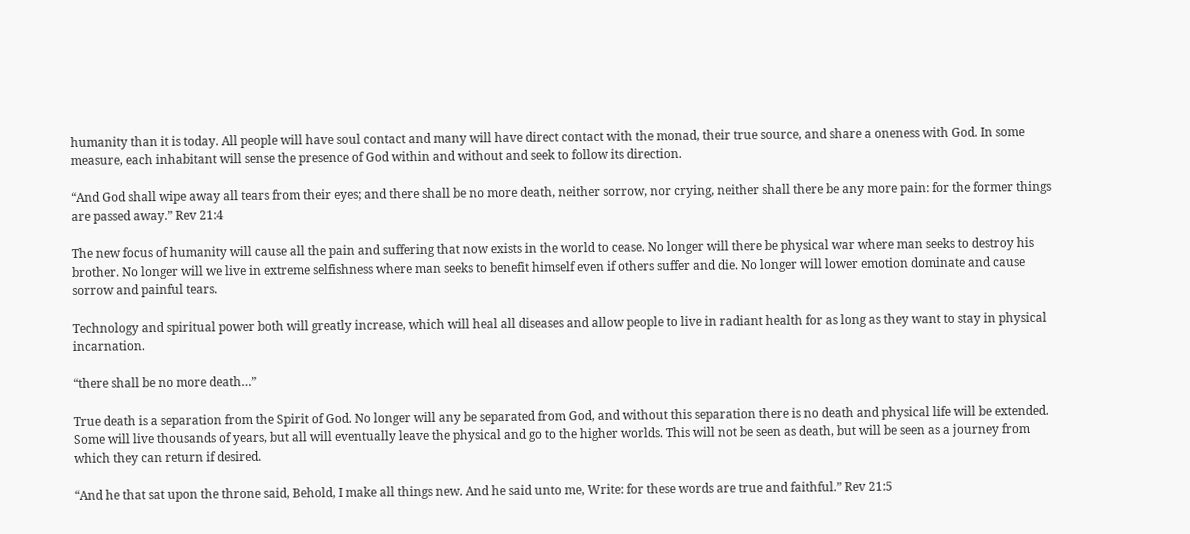humanity than it is today. All people will have soul contact and many will have direct contact with the monad, their true source, and share a oneness with God. In some measure, each inhabitant will sense the presence of God within and without and seek to follow its direction.

“And God shall wipe away all tears from their eyes; and there shall be no more death, neither sorrow, nor crying, neither shall there be any more pain: for the former things are passed away.” Rev 21:4

The new focus of humanity will cause all the pain and suffering that now exists in the world to cease. No longer will there be physical war where man seeks to destroy his brother. No longer will we live in extreme selfishness where man seeks to benefit himself even if others suffer and die. No longer will lower emotion dominate and cause sorrow and painful tears.

Technology and spiritual power both will greatly increase, which will heal all diseases and allow people to live in radiant health for as long as they want to stay in physical incarnation.

“there shall be no more death…”

True death is a separation from the Spirit of God. No longer will any be separated from God, and without this separation there is no death and physical life will be extended. Some will live thousands of years, but all will eventually leave the physical and go to the higher worlds. This will not be seen as death, but will be seen as a journey from which they can return if desired.

“And he that sat upon the throne said, Behold, I make all things new. And he said unto me, Write: for these words are true and faithful.” Rev 21:5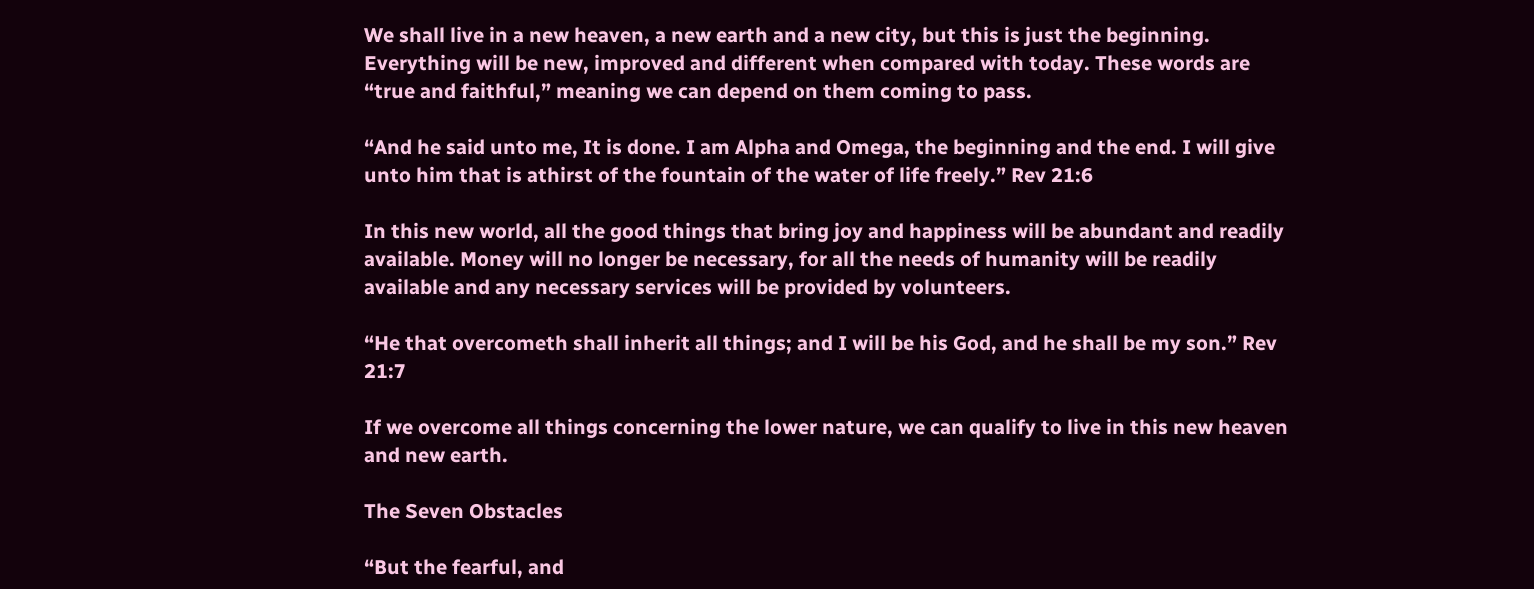We shall live in a new heaven, a new earth and a new city, but this is just the beginning. Everything will be new, improved and different when compared with today. These words are “true and faithful,” meaning we can depend on them coming to pass.

“And he said unto me, It is done. I am Alpha and Omega, the beginning and the end. I will give unto him that is athirst of the fountain of the water of life freely.” Rev 21:6

In this new world, all the good things that bring joy and happiness will be abundant and readily available. Money will no longer be necessary, for all the needs of humanity will be readily available and any necessary services will be provided by volunteers.

“He that overcometh shall inherit all things; and I will be his God, and he shall be my son.” Rev 21:7

If we overcome all things concerning the lower nature, we can qualify to live in this new heaven and new earth.

The Seven Obstacles

“But the fearful, and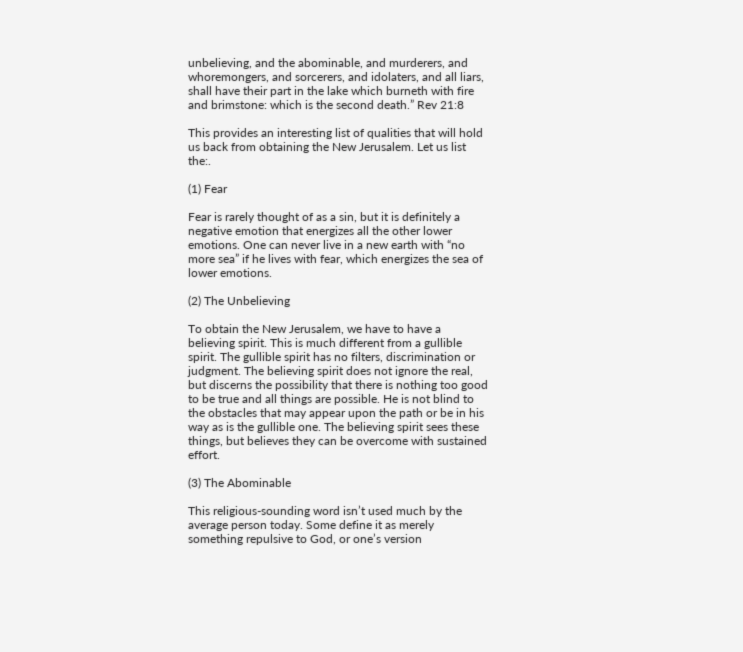unbelieving, and the abominable, and murderers, and whoremongers, and sorcerers, and idolaters, and all liars, shall have their part in the lake which burneth with fire and brimstone: which is the second death.” Rev 21:8

This provides an interesting list of qualities that will hold us back from obtaining the New Jerusalem. Let us list the:.

(1) Fear

Fear is rarely thought of as a sin, but it is definitely a negative emotion that energizes all the other lower emotions. One can never live in a new earth with “no more sea” if he lives with fear, which energizes the sea of lower emotions.

(2) The Unbelieving

To obtain the New Jerusalem, we have to have a believing spirit. This is much different from a gullible spirit. The gullible spirit has no filters, discrimination or judgment. The believing spirit does not ignore the real, but discerns the possibility that there is nothing too good to be true and all things are possible. He is not blind to the obstacles that may appear upon the path or be in his way as is the gullible one. The believing spirit sees these things, but believes they can be overcome with sustained effort.

(3) The Abominable

This religious-sounding word isn’t used much by the average person today. Some define it as merely something repulsive to God, or one’s version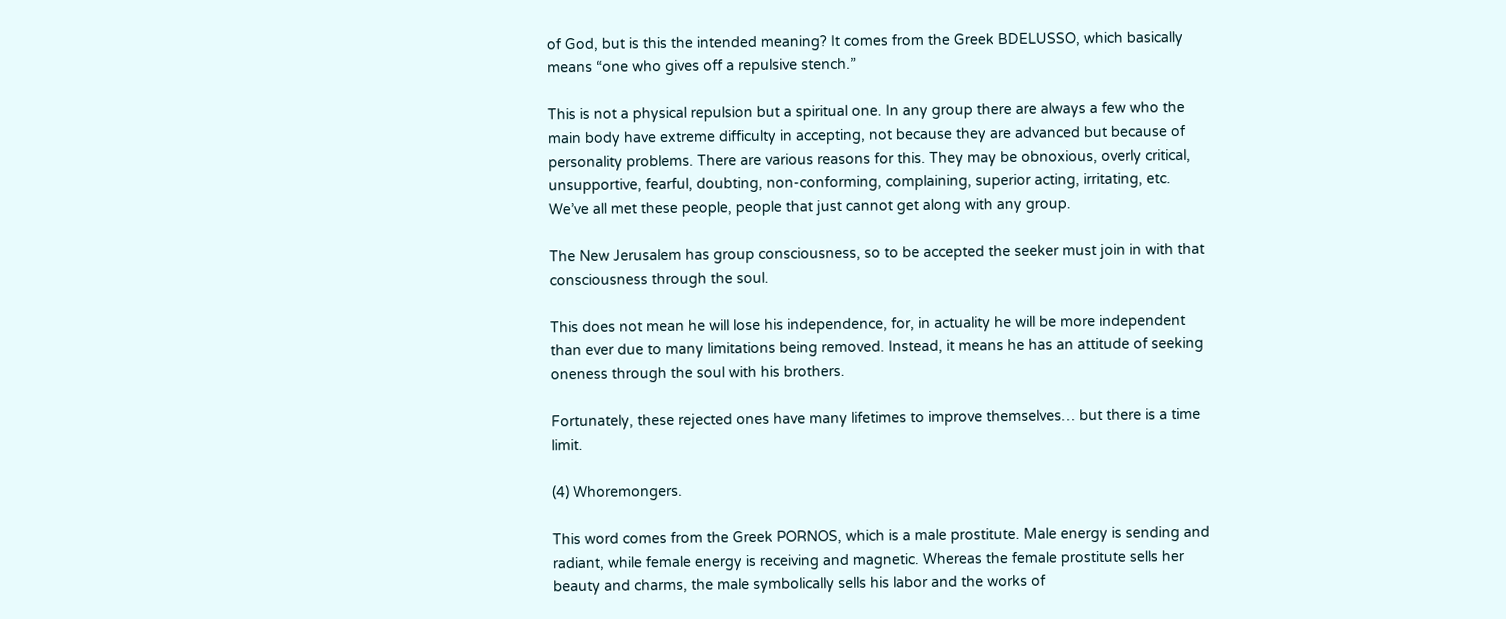of God, but is this the intended meaning? It comes from the Greek BDELUSSO, which basically means “one who gives off a repulsive stench.”

This is not a physical repulsion but a spiritual one. In any group there are always a few who the main body have extreme difficulty in accepting, not because they are advanced but because of personality problems. There are various reasons for this. They may be obnoxious, overly critical, unsupportive, fearful, doubting, non-conforming, complaining, superior acting, irritating, etc. We’ve all met these people, people that just cannot get along with any group.

The New Jerusalem has group consciousness, so to be accepted the seeker must join in with that consciousness through the soul.

This does not mean he will lose his independence, for, in actuality he will be more independent than ever due to many limitations being removed. Instead, it means he has an attitude of seeking oneness through the soul with his brothers.

Fortunately, these rejected ones have many lifetimes to improve themselves… but there is a time limit.

(4) Whoremongers.

This word comes from the Greek PORNOS, which is a male prostitute. Male energy is sending and radiant, while female energy is receiving and magnetic. Whereas the female prostitute sells her beauty and charms, the male symbolically sells his labor and the works of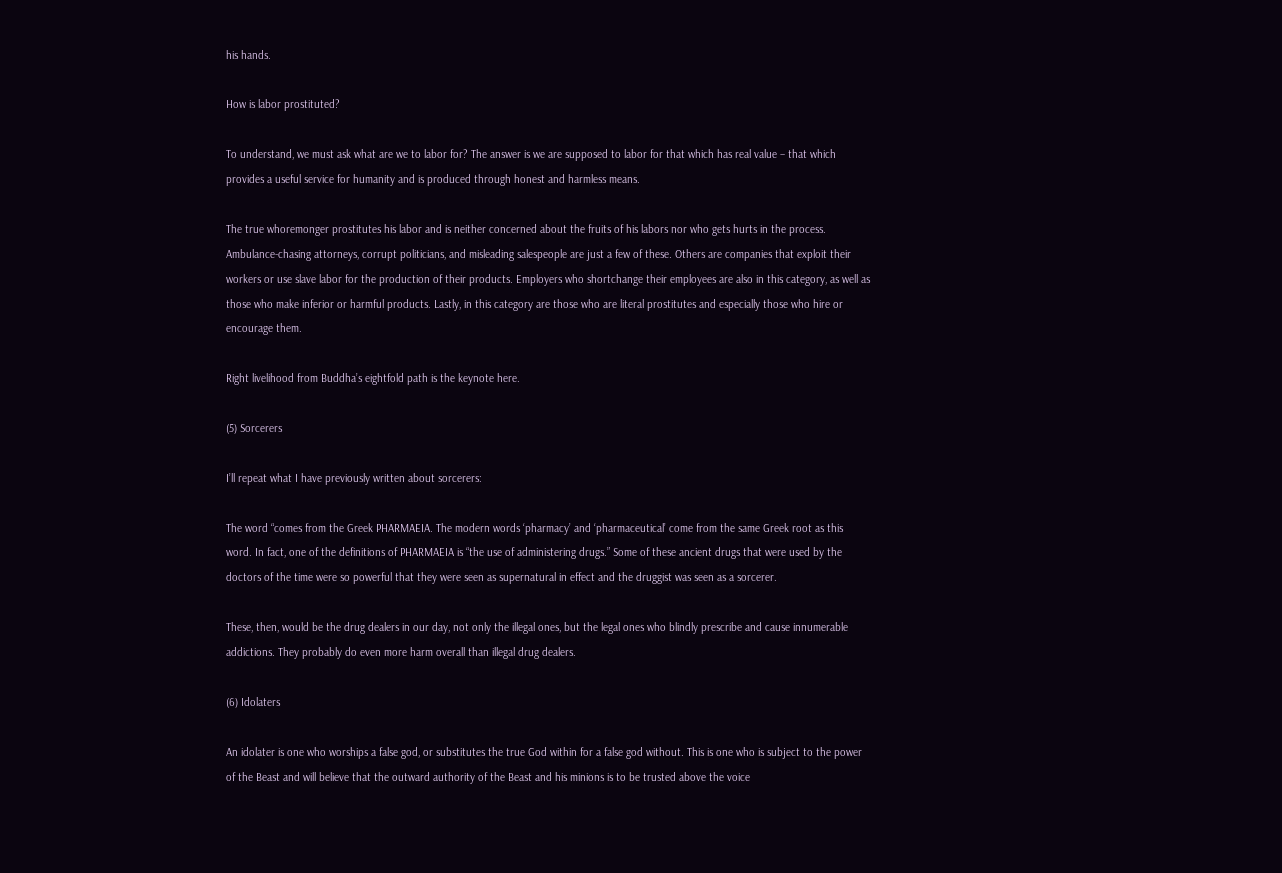his hands.

How is labor prostituted?

To understand, we must ask what are we to labor for? The answer is we are supposed to labor for that which has real value – that which provides a useful service for humanity and is produced through honest and harmless means.

The true whoremonger prostitutes his labor and is neither concerned about the fruits of his labors nor who gets hurts in the process. Ambulance-chasing attorneys, corrupt politicians, and misleading salespeople are just a few of these. Others are companies that exploit their workers or use slave labor for the production of their products. Employers who shortchange their employees are also in this category, as well as those who make inferior or harmful products. Lastly, in this category are those who are literal prostitutes and especially those who hire or encourage them.

Right livelihood from Buddha’s eightfold path is the keynote here.

(5) Sorcerers

I’ll repeat what I have previously written about sorcerers:

The word “comes from the Greek PHARMAEIA. The modern words ‘pharmacy’ and ‘pharmaceutical’ come from the same Greek root as this word. In fact, one of the definitions of PHARMAEIA is “the use of administering drugs.” Some of these ancient drugs that were used by the doctors of the time were so powerful that they were seen as supernatural in effect and the druggist was seen as a sorcerer.

These, then, would be the drug dealers in our day, not only the illegal ones, but the legal ones who blindly prescribe and cause innumerable addictions. They probably do even more harm overall than illegal drug dealers.

(6) Idolaters

An idolater is one who worships a false god, or substitutes the true God within for a false god without. This is one who is subject to the power of the Beast and will believe that the outward authority of the Beast and his minions is to be trusted above the voice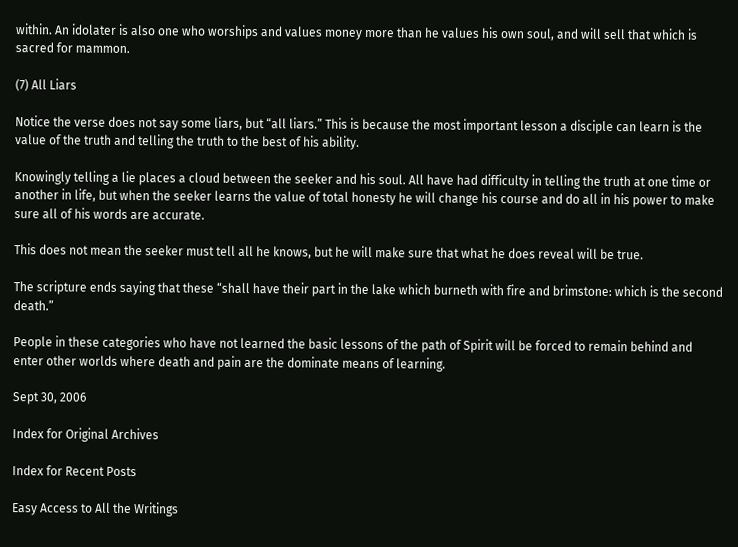within. An idolater is also one who worships and values money more than he values his own soul, and will sell that which is sacred for mammon.

(7) All Liars

Notice the verse does not say some liars, but “all liars.” This is because the most important lesson a disciple can learn is the value of the truth and telling the truth to the best of his ability.

Knowingly telling a lie places a cloud between the seeker and his soul. All have had difficulty in telling the truth at one time or another in life, but when the seeker learns the value of total honesty he will change his course and do all in his power to make sure all of his words are accurate.

This does not mean the seeker must tell all he knows, but he will make sure that what he does reveal will be true.

The scripture ends saying that these “shall have their part in the lake which burneth with fire and brimstone: which is the second death.”

People in these categories who have not learned the basic lessons of the path of Spirit will be forced to remain behind and enter other worlds where death and pain are the dominate means of learning.

Sept 30, 2006

Index for Original Archives

Index for Recent Posts

Easy Access to All the Writings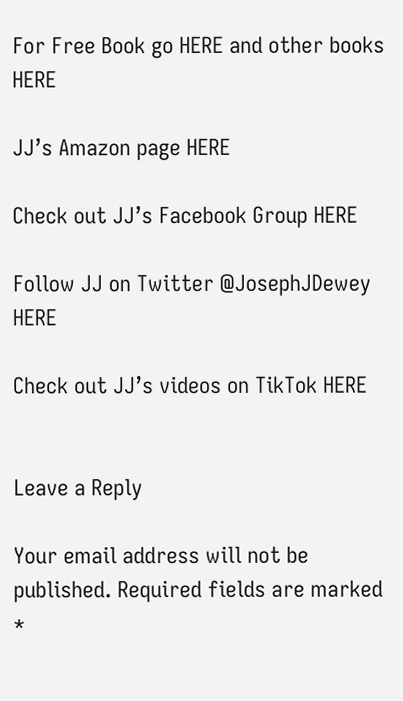For Free Book go HERE and other books HERE

JJ’s Amazon page HERE

Check out JJ’s Facebook Group HERE

Follow JJ on Twitter @JosephJDewey HERE

Check out JJ’s videos on TikTok HERE


Leave a Reply

Your email address will not be published. Required fields are marked *